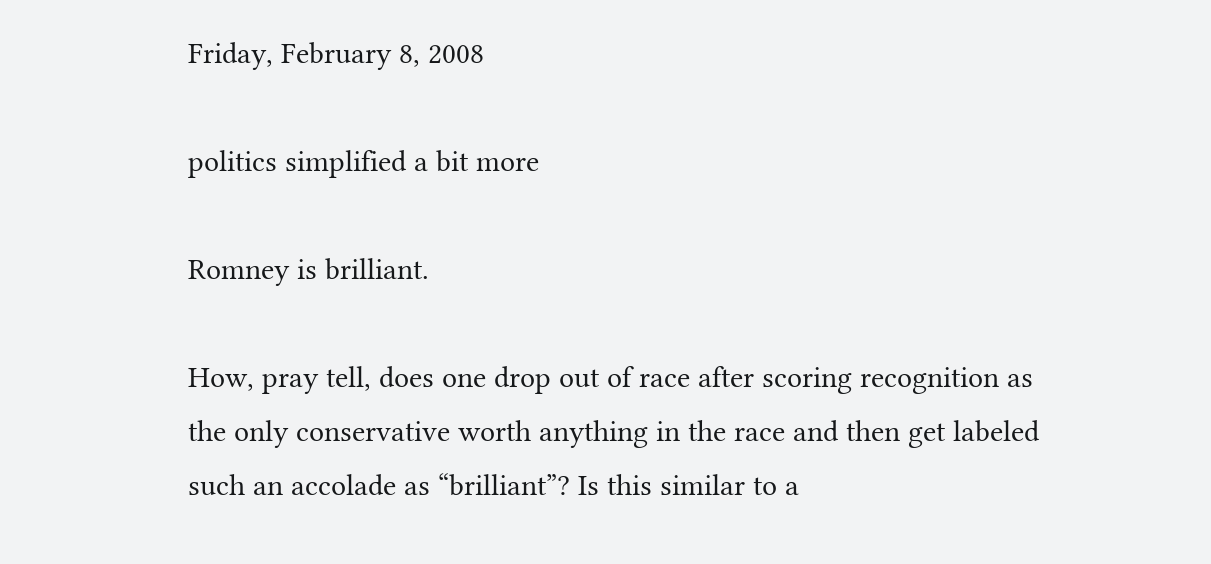Friday, February 8, 2008

politics simplified a bit more

Romney is brilliant.

How, pray tell, does one drop out of race after scoring recognition as the only conservative worth anything in the race and then get labeled such an accolade as “brilliant”? Is this similar to a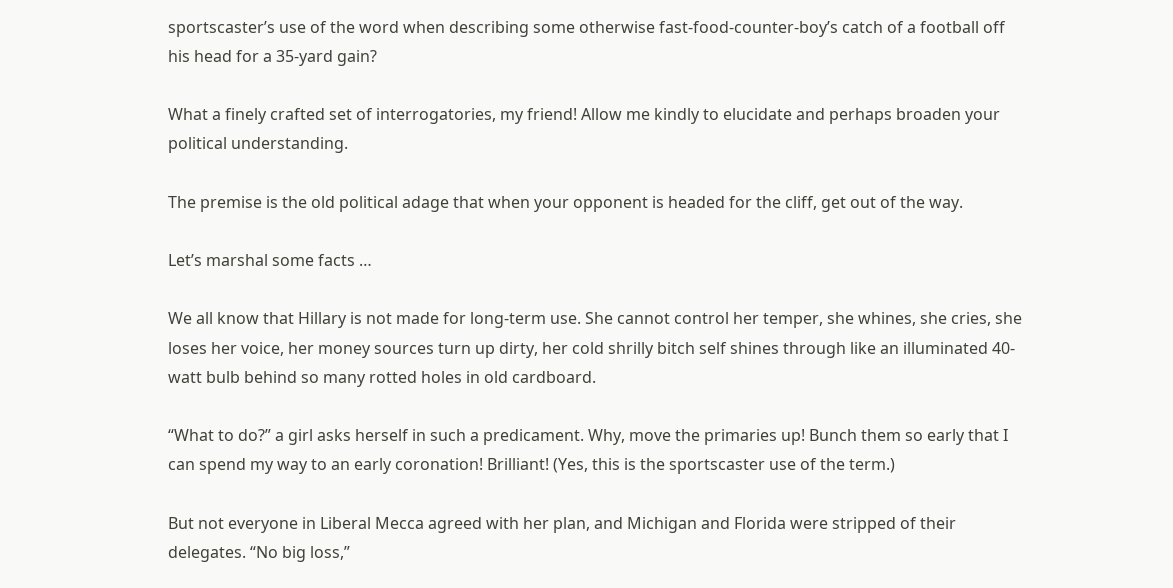sportscaster’s use of the word when describing some otherwise fast-food-counter-boy’s catch of a football off his head for a 35-yard gain?

What a finely crafted set of interrogatories, my friend! Allow me kindly to elucidate and perhaps broaden your political understanding.

The premise is the old political adage that when your opponent is headed for the cliff, get out of the way.

Let’s marshal some facts …

We all know that Hillary is not made for long-term use. She cannot control her temper, she whines, she cries, she loses her voice, her money sources turn up dirty, her cold shrilly bitch self shines through like an illuminated 40-watt bulb behind so many rotted holes in old cardboard.

“What to do?” a girl asks herself in such a predicament. Why, move the primaries up! Bunch them so early that I can spend my way to an early coronation! Brilliant! (Yes, this is the sportscaster use of the term.)

But not everyone in Liberal Mecca agreed with her plan, and Michigan and Florida were stripped of their delegates. “No big loss,”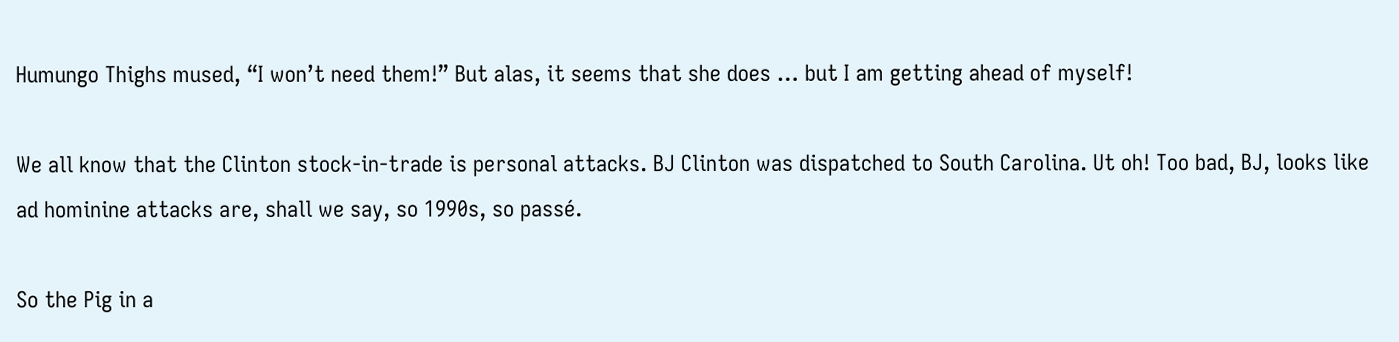Humungo Thighs mused, “I won’t need them!” But alas, it seems that she does … but I am getting ahead of myself!

We all know that the Clinton stock-in-trade is personal attacks. BJ Clinton was dispatched to South Carolina. Ut oh! Too bad, BJ, looks like ad hominine attacks are, shall we say, so 1990s, so passé.

So the Pig in a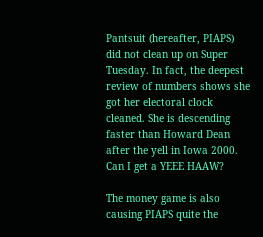Pantsuit (hereafter, PIAPS) did not clean up on Super Tuesday. In fact, the deepest review of numbers shows she got her electoral clock cleaned. She is descending faster than Howard Dean after the yell in Iowa 2000. Can I get a YEEE HAAW?

The money game is also causing PIAPS quite the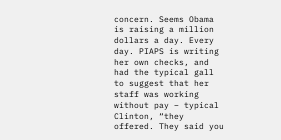concern. Seems Obama is raising a million dollars a day. Every day. PIAPS is writing her own checks, and had the typical gall to suggest that her staff was working without pay – typical Clinton, “they offered. They said you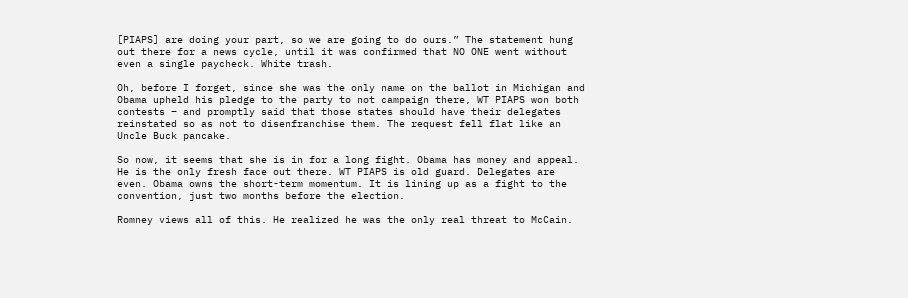[PIAPS] are doing your part, so we are going to do ours.” The statement hung out there for a news cycle, until it was confirmed that NO ONE went without even a single paycheck. White trash.

Oh, before I forget, since she was the only name on the ballot in Michigan and Obama upheld his pledge to the party to not campaign there, WT PIAPS won both contests – and promptly said that those states should have their delegates reinstated so as not to disenfranchise them. The request fell flat like an Uncle Buck pancake.

So now, it seems that she is in for a long fight. Obama has money and appeal. He is the only fresh face out there. WT PIAPS is old guard. Delegates are even. Obama owns the short-term momentum. It is lining up as a fight to the convention, just two months before the election.

Romney views all of this. He realized he was the only real threat to McCain.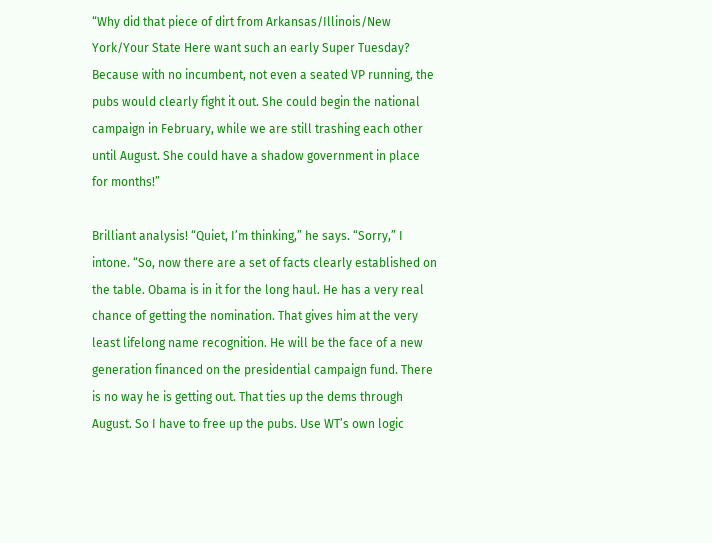“Why did that piece of dirt from Arkansas/Illinois/New York/Your State Here want such an early Super Tuesday? Because with no incumbent, not even a seated VP running, the pubs would clearly fight it out. She could begin the national campaign in February, while we are still trashing each other until August. She could have a shadow government in place for months!”

Brilliant analysis! “Quiet, I’m thinking,” he says. “Sorry,” I intone. “So, now there are a set of facts clearly established on the table. Obama is in it for the long haul. He has a very real chance of getting the nomination. That gives him at the very least lifelong name recognition. He will be the face of a new generation financed on the presidential campaign fund. There is no way he is getting out. That ties up the dems through August. So I have to free up the pubs. Use WT’s own logic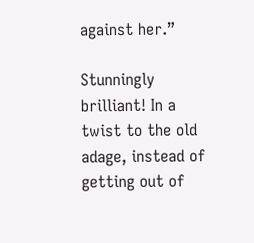against her.”

Stunningly brilliant! In a twist to the old adage, instead of getting out of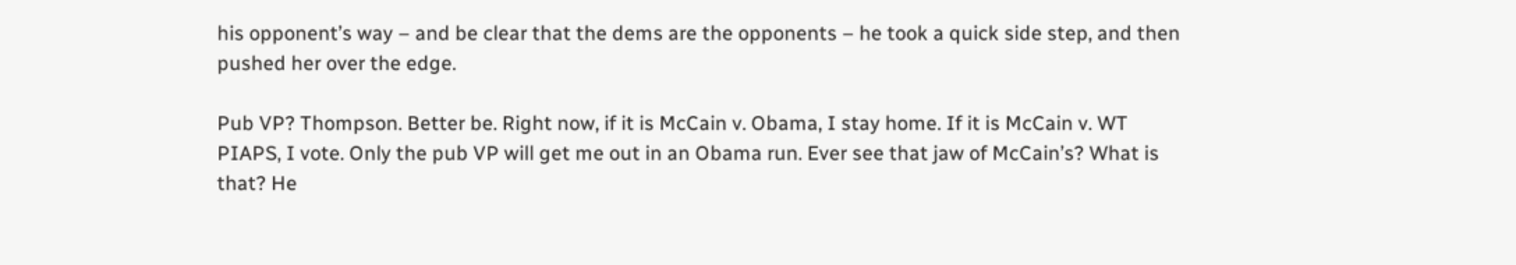his opponent’s way – and be clear that the dems are the opponents – he took a quick side step, and then pushed her over the edge.

Pub VP? Thompson. Better be. Right now, if it is McCain v. Obama, I stay home. If it is McCain v. WT PIAPS, I vote. Only the pub VP will get me out in an Obama run. Ever see that jaw of McCain’s? What is that? He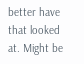better have that looked at. Might be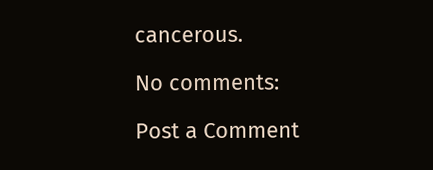cancerous.

No comments:

Post a Comment